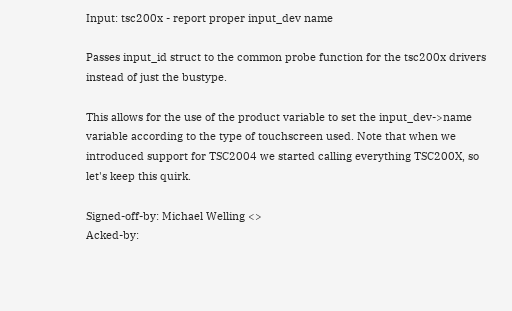Input: tsc200x - report proper input_dev name

Passes input_id struct to the common probe function for the tsc200x drivers
instead of just the bustype.

This allows for the use of the product variable to set the input_dev->name
variable according to the type of touchscreen used. Note that when we
introduced support for TSC2004 we started calling everything TSC200X, so
let's keep this quirk.

Signed-off-by: Michael Welling <>
Acked-by: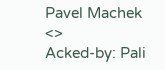Pavel Machek <>
Acked-by: Pali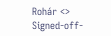Rohár <>
Signed-off-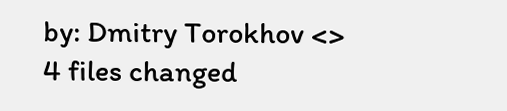by: Dmitry Torokhov <>
4 files changed